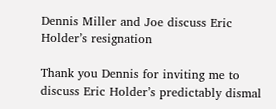Dennis Miller and Joe discuss Eric Holder’s resignation

Thank you Dennis for inviting me to discuss Eric Holder’s predictably dismal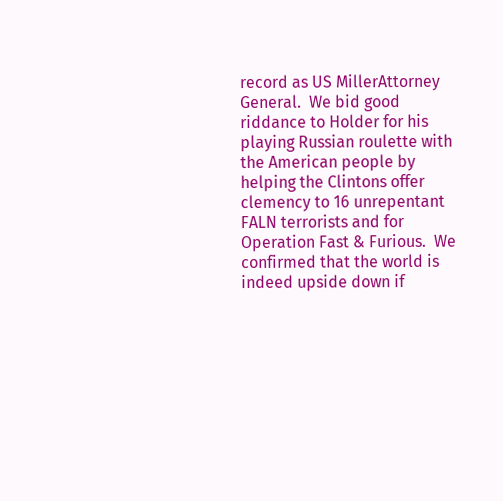record as US MillerAttorney General.  We bid good riddance to Holder for his playing Russian roulette with the American people by helping the Clintons offer clemency to 16 unrepentant FALN terrorists and for Operation Fast & Furious.  We confirmed that the world is indeed upside down if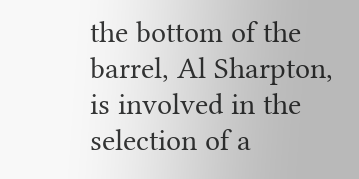the bottom of the barrel, Al Sharpton, is involved in the selection of a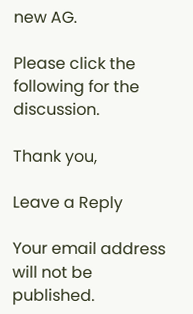new AG.

Please click the following for the discussion.

Thank you,

Leave a Reply

Your email address will not be published.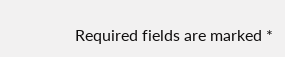Required fields are marked *